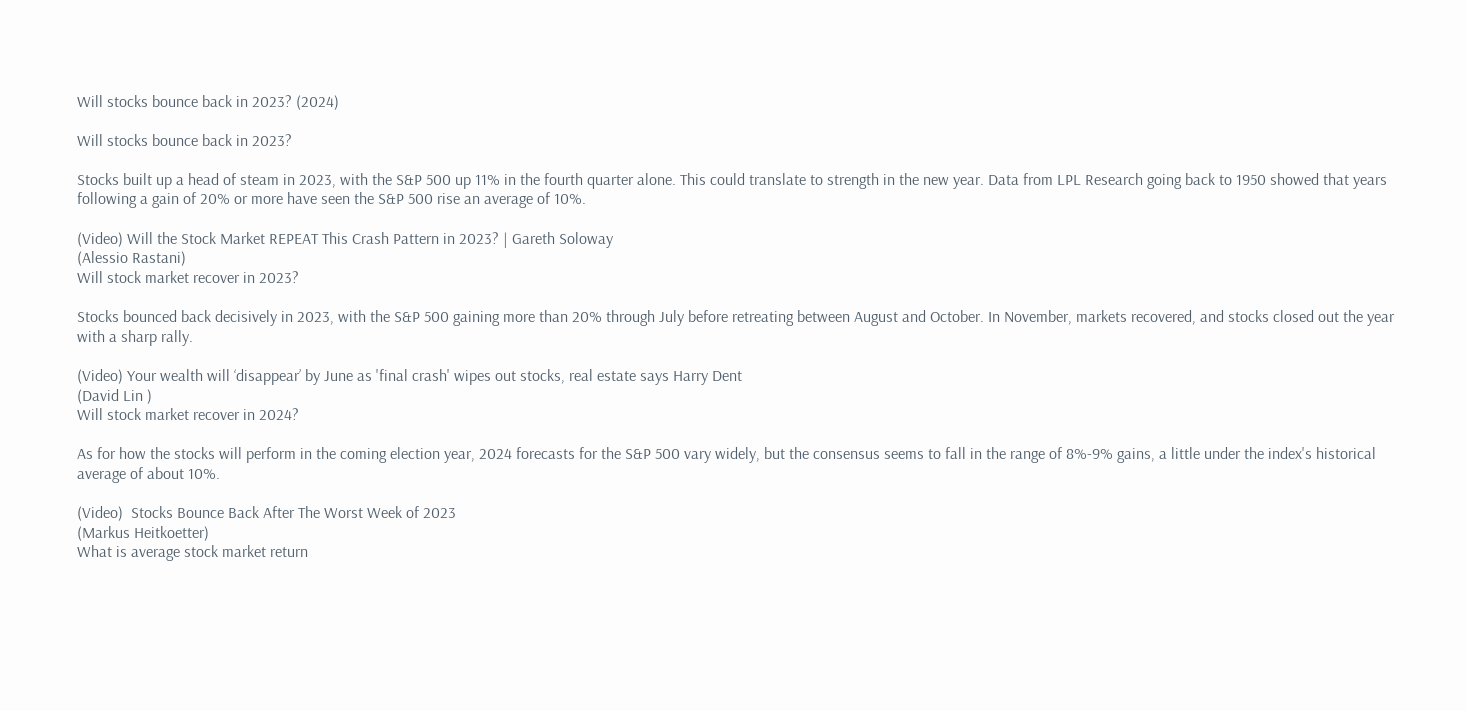Will stocks bounce back in 2023? (2024)

Will stocks bounce back in 2023?

Stocks built up a head of steam in 2023, with the S&P 500 up 11% in the fourth quarter alone. This could translate to strength in the new year. Data from LPL Research going back to 1950 showed that years following a gain of 20% or more have seen the S&P 500 rise an average of 10%.

(Video) Will the Stock Market REPEAT This Crash Pattern in 2023? | Gareth Soloway
(Alessio Rastani)
Will stock market recover in 2023?

Stocks bounced back decisively in 2023, with the S&P 500 gaining more than 20% through July before retreating between August and October. In November, markets recovered, and stocks closed out the year with a sharp rally.

(Video) Your wealth will ‘disappear’ by June as 'final crash' wipes out stocks, real estate says Harry Dent
(David Lin )
Will stock market recover in 2024?

As for how the stocks will perform in the coming election year, 2024 forecasts for the S&P 500 vary widely, but the consensus seems to fall in the range of 8%-9% gains, a little under the index's historical average of about 10%.

(Video)  Stocks Bounce Back After The Worst Week of 2023
(Markus Heitkoetter)
What is average stock market return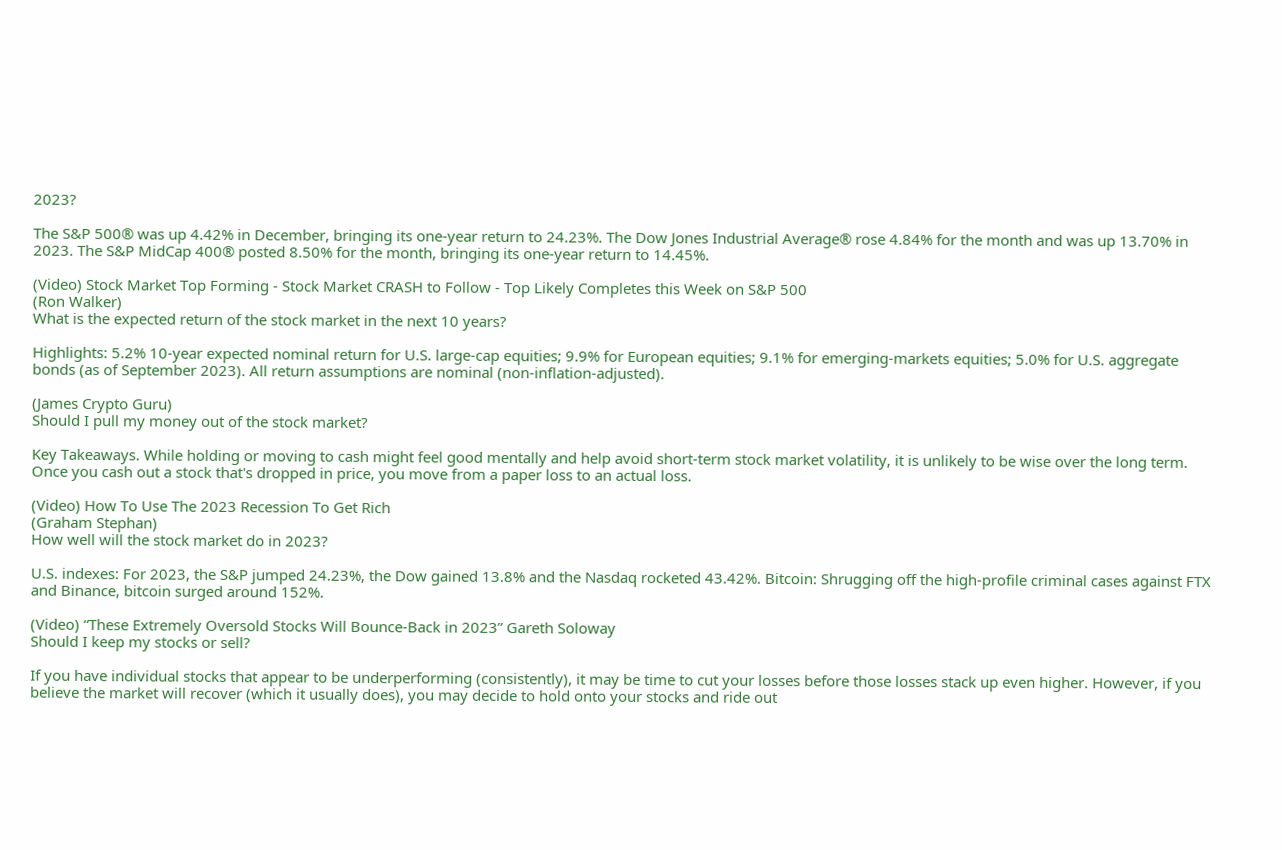2023?

The S&P 500® was up 4.42% in December, bringing its one-year return to 24.23%. The Dow Jones Industrial Average® rose 4.84% for the month and was up 13.70% in 2023. The S&P MidCap 400® posted 8.50% for the month, bringing its one-year return to 14.45%.

(Video) Stock Market Top Forming - Stock Market CRASH to Follow - Top Likely Completes this Week on S&P 500
(Ron Walker)
What is the expected return of the stock market in the next 10 years?

Highlights: 5.2% 10-year expected nominal return for U.S. large-cap equities; 9.9% for European equities; 9.1% for emerging-markets equities; 5.0% for U.S. aggregate bonds (as of September 2023). All return assumptions are nominal (non-inflation-adjusted).

(James Crypto Guru)
Should I pull my money out of the stock market?

Key Takeaways. While holding or moving to cash might feel good mentally and help avoid short-term stock market volatility, it is unlikely to be wise over the long term. Once you cash out a stock that's dropped in price, you move from a paper loss to an actual loss.

(Video) How To Use The 2023 Recession To Get Rich
(Graham Stephan)
How well will the stock market do in 2023?

U.S. indexes: For 2023, the S&P jumped 24.23%, the Dow gained 13.8% and the Nasdaq rocketed 43.42%. Bitcoin: Shrugging off the high-profile criminal cases against FTX and Binance, bitcoin surged around 152%.

(Video) “These Extremely Oversold Stocks Will Bounce-Back in 2023” Gareth Soloway
Should I keep my stocks or sell?

If you have individual stocks that appear to be underperforming (consistently), it may be time to cut your losses before those losses stack up even higher. However, if you believe the market will recover (which it usually does), you may decide to hold onto your stocks and ride out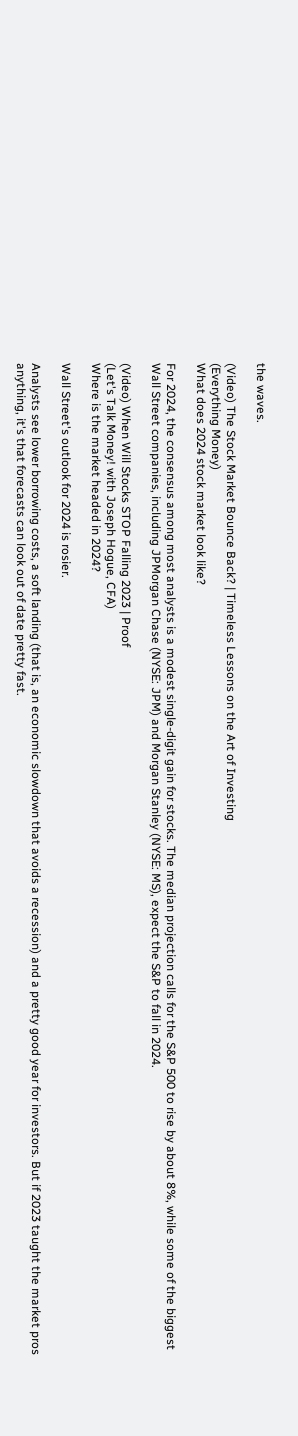the waves.

(Video) The Stock Market Bounce Back? | Timeless Lessons on the Art of Investing
(Everything Money)
What does 2024 stock market look like?

For 2024, the consensus among most analysts is a modest single-digit gain for stocks. The median projection calls for the S&P 500 to rise by about 8%, while some of the biggest Wall Street companies, including JPMorgan Chase (NYSE: JPM) and Morgan Stanley (NYSE: MS), expect the S&P to fall in 2024.

(Video) When Will Stocks STOP Falling 2023 | Proof
(Let's Talk Money! with Joseph Hogue, CFA)
Where is the market headed in 2024?

Wall Street's outlook for 2024 is rosier.

Analysts see lower borrowing costs, a soft landing (that is, an economic slowdown that avoids a recession) and a pretty good year for investors. But if 2023 taught the market pros anything, it's that forecasts can look out of date pretty fast.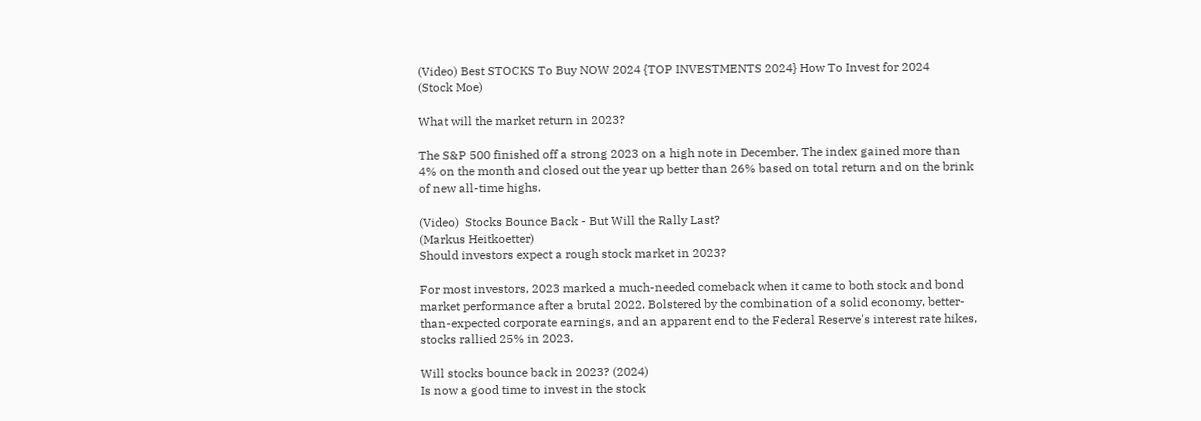(Video) Best STOCKS To Buy NOW 2024 {TOP INVESTMENTS 2024} How To Invest for 2024
(Stock Moe)

What will the market return in 2023?

The S&P 500 finished off a strong 2023 on a high note in December. The index gained more than 4% on the month and closed out the year up better than 26% based on total return and on the brink of new all-time highs.

(Video)  Stocks Bounce Back - But Will the Rally Last?
(Markus Heitkoetter)
Should investors expect a rough stock market in 2023?

For most investors, 2023 marked a much-needed comeback when it came to both stock and bond market performance after a brutal 2022. Bolstered by the combination of a solid economy, better-than-expected corporate earnings, and an apparent end to the Federal Reserve's interest rate hikes, stocks rallied 25% in 2023.

Will stocks bounce back in 2023? (2024)
Is now a good time to invest in the stock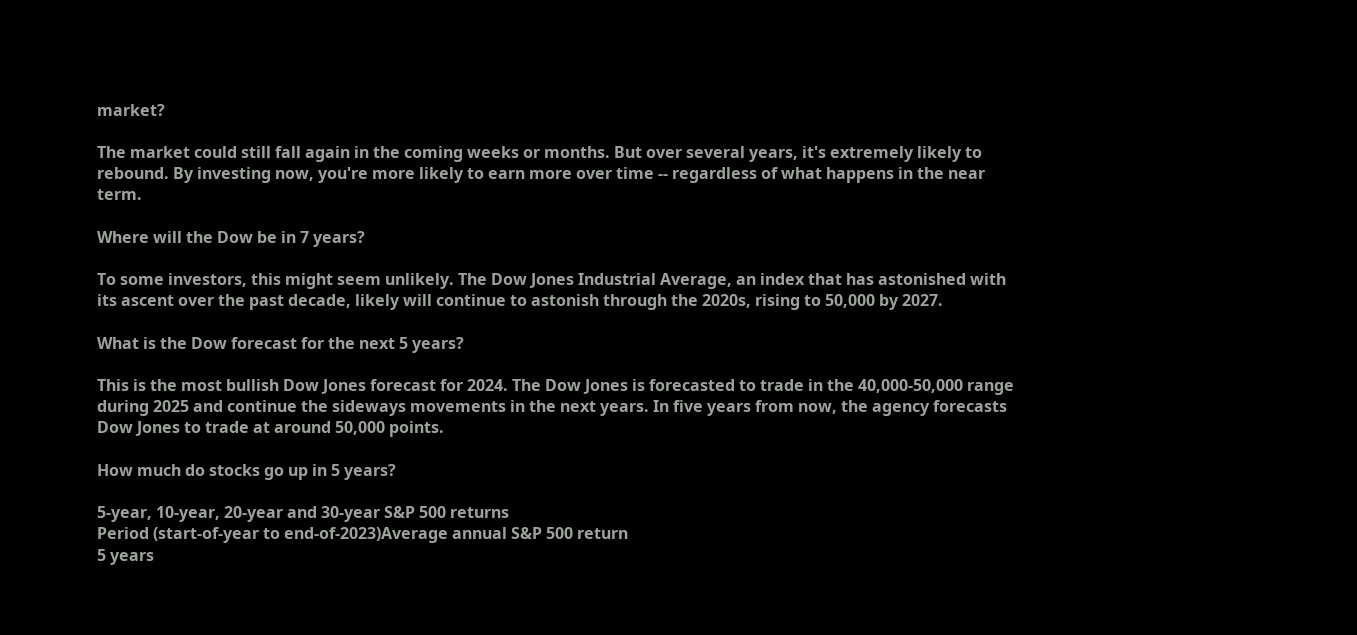market?

The market could still fall again in the coming weeks or months. But over several years, it's extremely likely to rebound. By investing now, you're more likely to earn more over time -- regardless of what happens in the near term.

Where will the Dow be in 7 years?

To some investors, this might seem unlikely. The Dow Jones Industrial Average, an index that has astonished with its ascent over the past decade, likely will continue to astonish through the 2020s, rising to 50,000 by 2027.

What is the Dow forecast for the next 5 years?

This is the most bullish Dow Jones forecast for 2024. The Dow Jones is forecasted to trade in the 40,000-50,000 range during 2025 and continue the sideways movements in the next years. In five years from now, the agency forecasts Dow Jones to trade at around 50,000 points.

How much do stocks go up in 5 years?

5-year, 10-year, 20-year and 30-year S&P 500 returns
Period (start-of-year to end-of-2023)Average annual S&P 500 return
5 years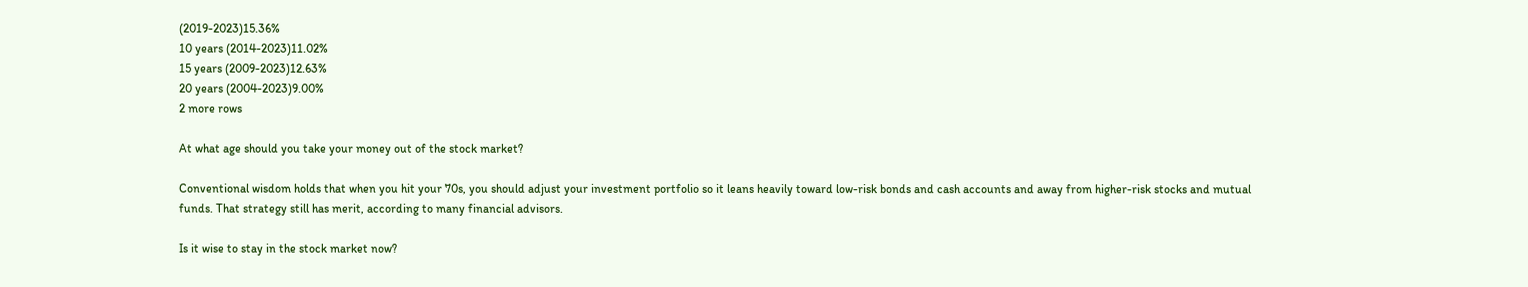(2019-2023)15.36%
10 years (2014-2023)11.02%
15 years (2009-2023)12.63%
20 years (2004-2023)9.00%
2 more rows

At what age should you take your money out of the stock market?

Conventional wisdom holds that when you hit your 70s, you should adjust your investment portfolio so it leans heavily toward low-risk bonds and cash accounts and away from higher-risk stocks and mutual funds. That strategy still has merit, according to many financial advisors.

Is it wise to stay in the stock market now?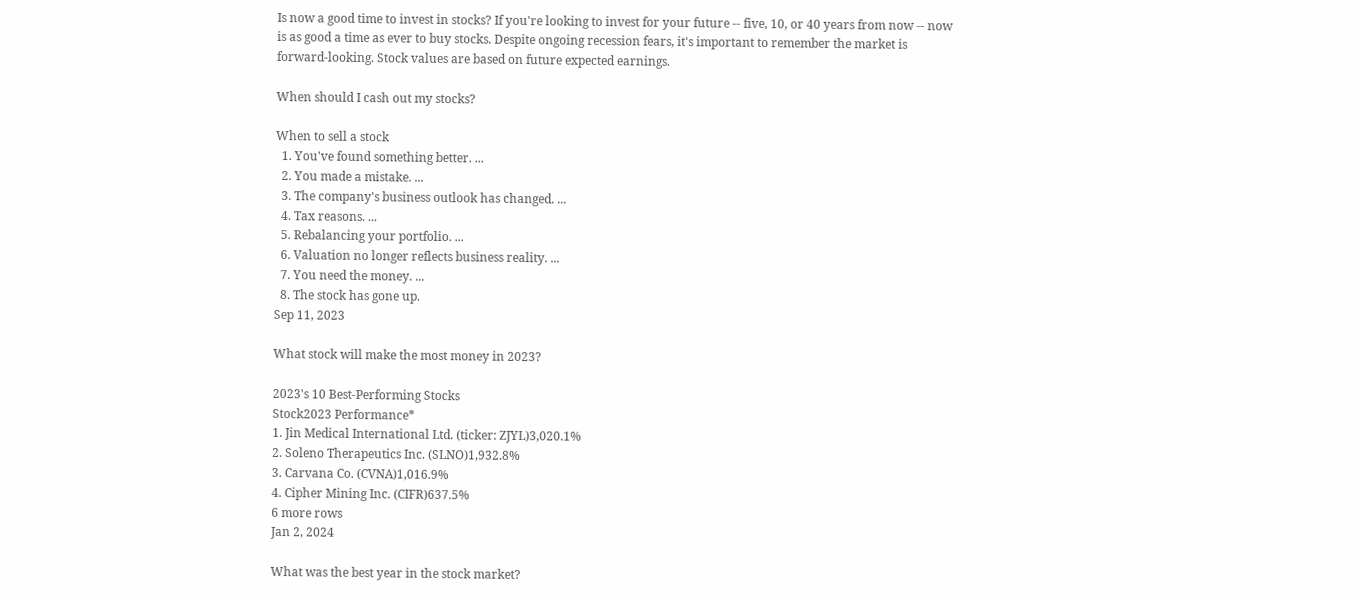Is now a good time to invest in stocks? If you're looking to invest for your future -- five, 10, or 40 years from now -- now is as good a time as ever to buy stocks. Despite ongoing recession fears, it's important to remember the market is forward-looking. Stock values are based on future expected earnings.

When should I cash out my stocks?

When to sell a stock
  1. You've found something better. ...
  2. You made a mistake. ...
  3. The company's business outlook has changed. ...
  4. Tax reasons. ...
  5. Rebalancing your portfolio. ...
  6. Valuation no longer reflects business reality. ...
  7. You need the money. ...
  8. The stock has gone up.
Sep 11, 2023

What stock will make the most money in 2023?

2023's 10 Best-Performing Stocks
Stock2023 Performance*
1. Jin Medical International Ltd. (ticker: ZJYL)3,020.1%
2. Soleno Therapeutics Inc. (SLNO)1,932.8%
3. Carvana Co. (CVNA)1,016.9%
4. Cipher Mining Inc. (CIFR)637.5%
6 more rows
Jan 2, 2024

What was the best year in the stock market?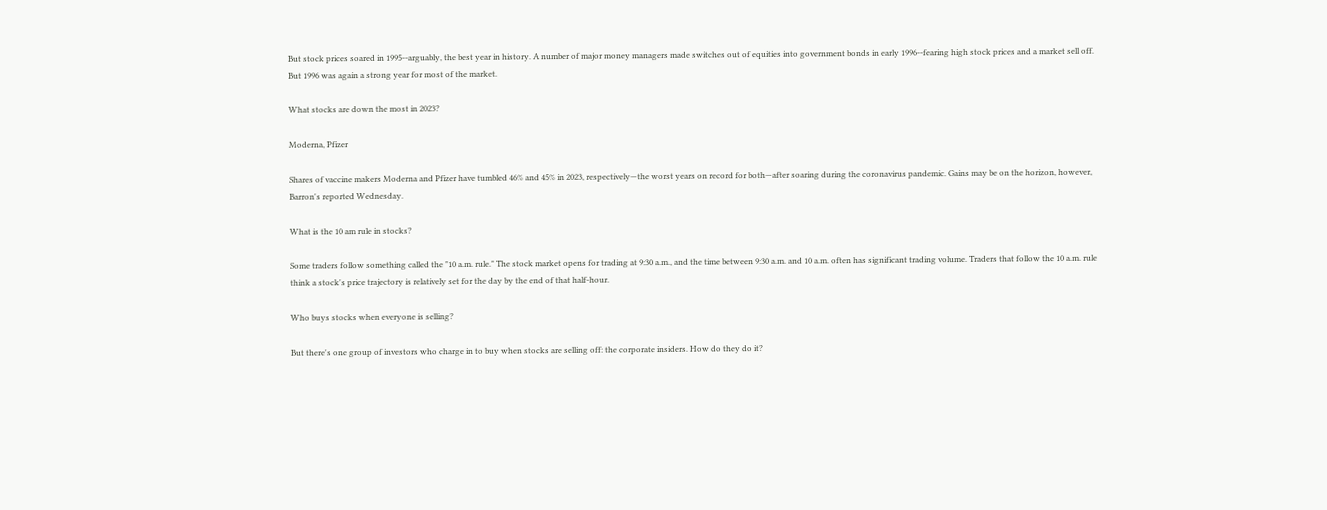But stock prices soared in 1995--arguably, the best year in history. A number of major money managers made switches out of equities into government bonds in early 1996--fearing high stock prices and a market sell off. But 1996 was again a strong year for most of the market.

What stocks are down the most in 2023?

Moderna, Pfizer

Shares of vaccine makers Moderna and Pfizer have tumbled 46% and 45% in 2023, respectively—the worst years on record for both—after soaring during the coronavirus pandemic. Gains may be on the horizon, however, Barron's reported Wednesday.

What is the 10 am rule in stocks?

Some traders follow something called the "10 a.m. rule." The stock market opens for trading at 9:30 a.m., and the time between 9:30 a.m. and 10 a.m. often has significant trading volume. Traders that follow the 10 a.m. rule think a stock's price trajectory is relatively set for the day by the end of that half-hour.

Who buys stocks when everyone is selling?

But there's one group of investors who charge in to buy when stocks are selling off: the corporate insiders. How do they do it?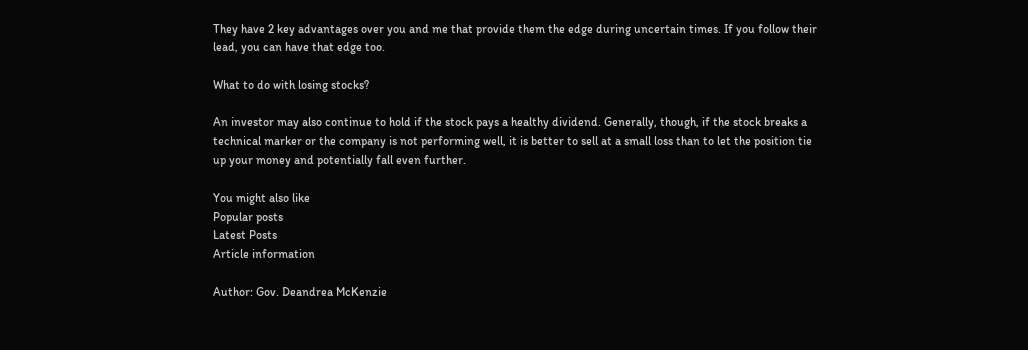They have 2 key advantages over you and me that provide them the edge during uncertain times. If you follow their lead, you can have that edge too.

What to do with losing stocks?

An investor may also continue to hold if the stock pays a healthy dividend. Generally, though, if the stock breaks a technical marker or the company is not performing well, it is better to sell at a small loss than to let the position tie up your money and potentially fall even further.

You might also like
Popular posts
Latest Posts
Article information

Author: Gov. Deandrea McKenzie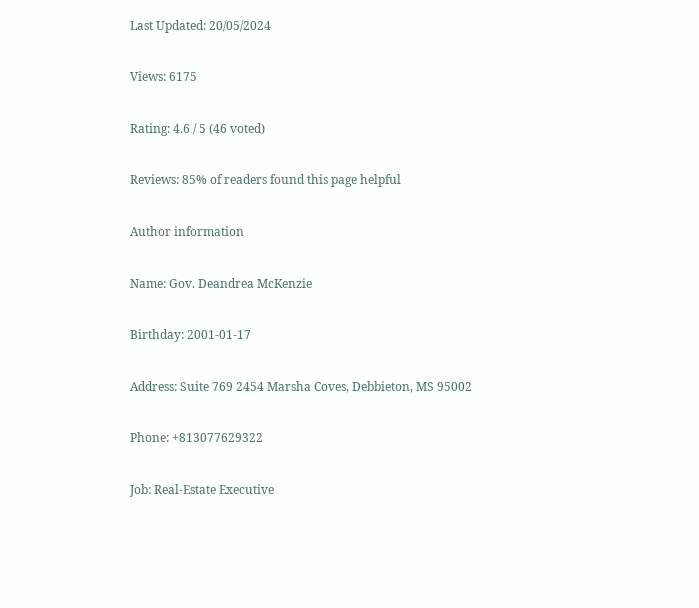Last Updated: 20/05/2024

Views: 6175

Rating: 4.6 / 5 (46 voted)

Reviews: 85% of readers found this page helpful

Author information

Name: Gov. Deandrea McKenzie

Birthday: 2001-01-17

Address: Suite 769 2454 Marsha Coves, Debbieton, MS 95002

Phone: +813077629322

Job: Real-Estate Executive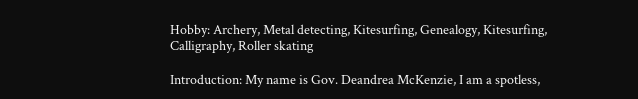Hobby: Archery, Metal detecting, Kitesurfing, Genealogy, Kitesurfing, Calligraphy, Roller skating

Introduction: My name is Gov. Deandrea McKenzie, I am a spotless,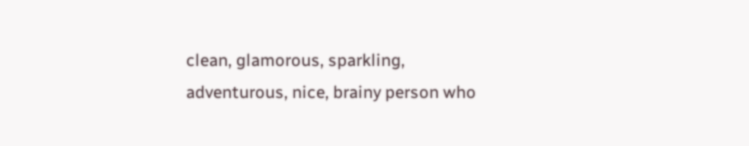clean, glamorous, sparkling, adventurous, nice, brainy person who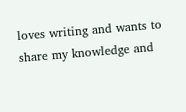loves writing and wants to share my knowledge and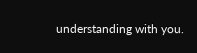understanding with you.